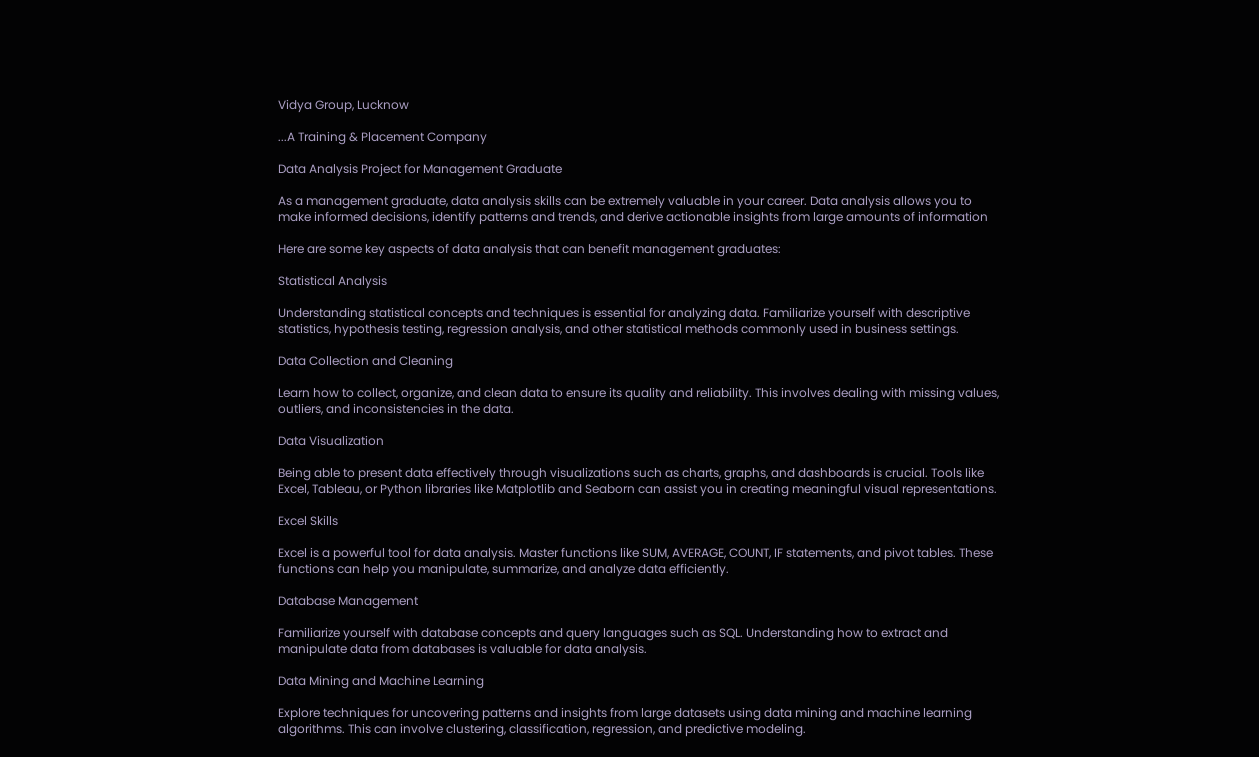Vidya Group, Lucknow

...A Training & Placement Company

Data Analysis Project for Management Graduate

As a management graduate, data analysis skills can be extremely valuable in your career. Data analysis allows you to make informed decisions, identify patterns and trends, and derive actionable insights from large amounts of information

Here are some key aspects of data analysis that can benefit management graduates:

Statistical Analysis

Understanding statistical concepts and techniques is essential for analyzing data. Familiarize yourself with descriptive statistics, hypothesis testing, regression analysis, and other statistical methods commonly used in business settings.

Data Collection and Cleaning

Learn how to collect, organize, and clean data to ensure its quality and reliability. This involves dealing with missing values, outliers, and inconsistencies in the data.

Data Visualization

Being able to present data effectively through visualizations such as charts, graphs, and dashboards is crucial. Tools like Excel, Tableau, or Python libraries like Matplotlib and Seaborn can assist you in creating meaningful visual representations.

Excel Skills

Excel is a powerful tool for data analysis. Master functions like SUM, AVERAGE, COUNT, IF statements, and pivot tables. These functions can help you manipulate, summarize, and analyze data efficiently.

Database Management

Familiarize yourself with database concepts and query languages such as SQL. Understanding how to extract and manipulate data from databases is valuable for data analysis.

Data Mining and Machine Learning

Explore techniques for uncovering patterns and insights from large datasets using data mining and machine learning algorithms. This can involve clustering, classification, regression, and predictive modeling.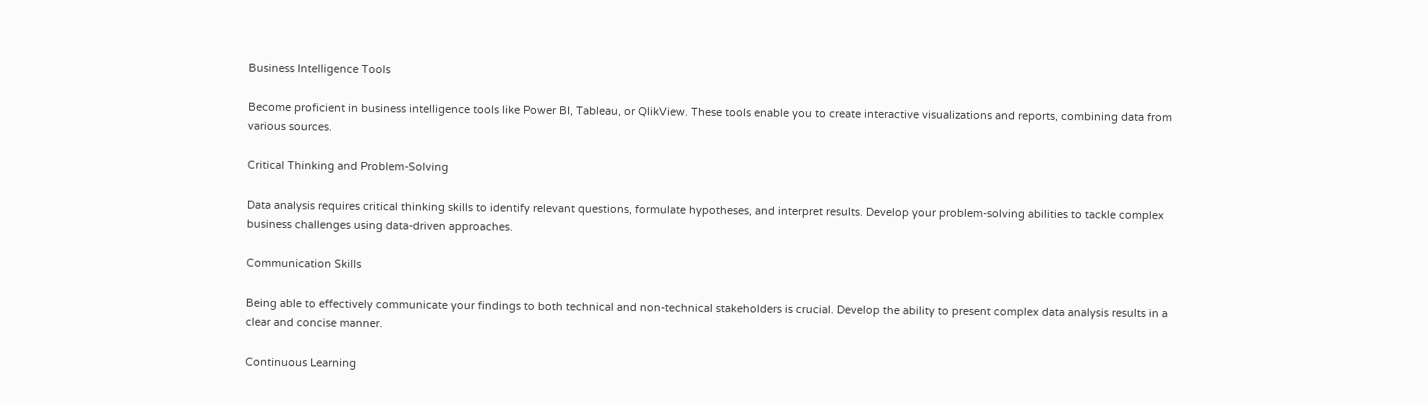Business Intelligence Tools

Become proficient in business intelligence tools like Power BI, Tableau, or QlikView. These tools enable you to create interactive visualizations and reports, combining data from various sources.

Critical Thinking and Problem-Solving

Data analysis requires critical thinking skills to identify relevant questions, formulate hypotheses, and interpret results. Develop your problem-solving abilities to tackle complex business challenges using data-driven approaches.

Communication Skills

Being able to effectively communicate your findings to both technical and non-technical stakeholders is crucial. Develop the ability to present complex data analysis results in a clear and concise manner.

Continuous Learning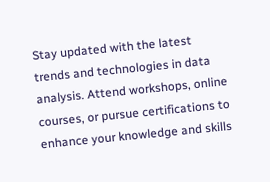Stay updated with the latest trends and technologies in data analysis. Attend workshops, online courses, or pursue certifications to enhance your knowledge and skills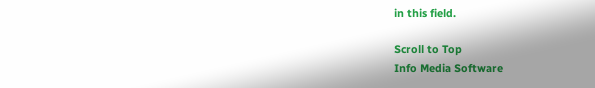in this field.

Scroll to Top
Info Media Software